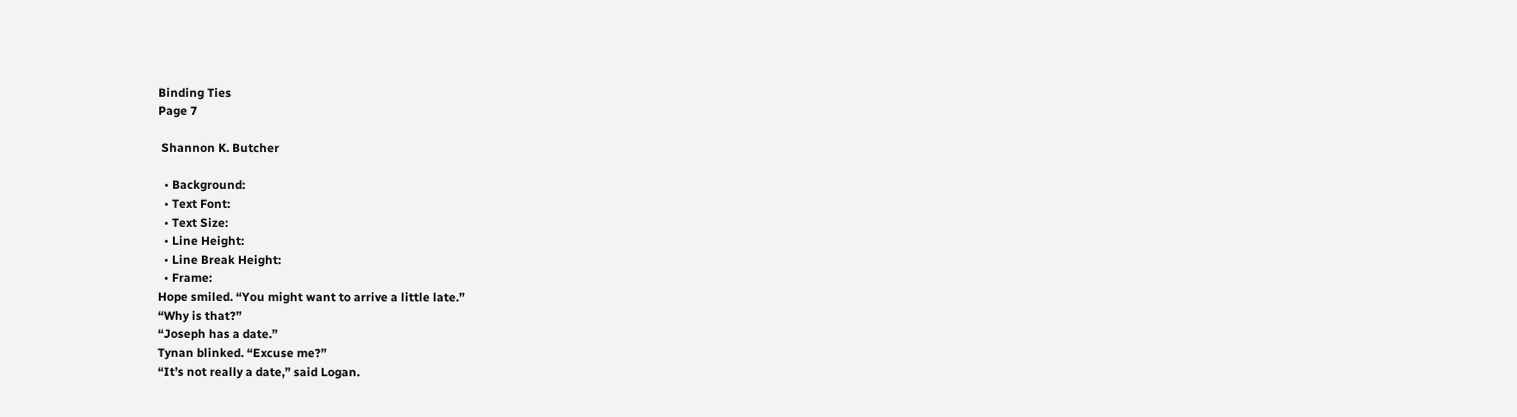Binding Ties
Page 7

 Shannon K. Butcher

  • Background:
  • Text Font:
  • Text Size:
  • Line Height:
  • Line Break Height:
  • Frame:
Hope smiled. “You might want to arrive a little late.”
“Why is that?”
“Joseph has a date.”
Tynan blinked. “Excuse me?”
“It’s not really a date,” said Logan.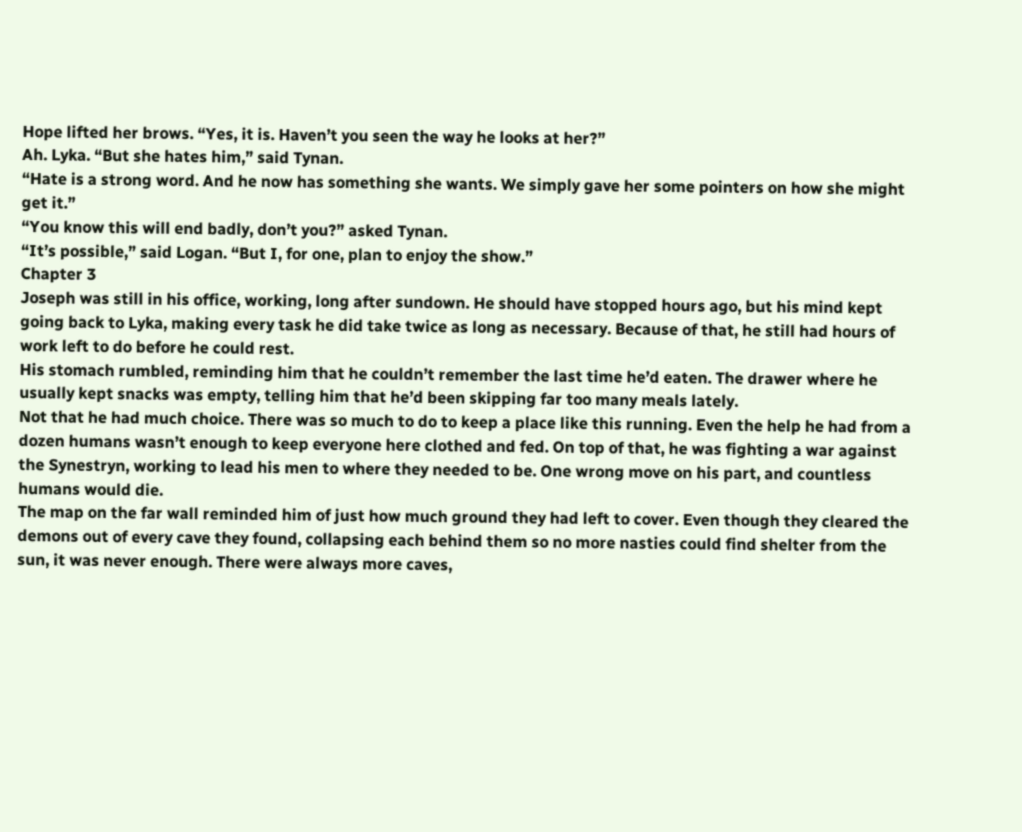Hope lifted her brows. “Yes, it is. Haven’t you seen the way he looks at her?”
Ah. Lyka. “But she hates him,” said Tynan.
“Hate is a strong word. And he now has something she wants. We simply gave her some pointers on how she might get it.”
“You know this will end badly, don’t you?” asked Tynan.
“It’s possible,” said Logan. “But I, for one, plan to enjoy the show.”
Chapter 3
Joseph was still in his office, working, long after sundown. He should have stopped hours ago, but his mind kept going back to Lyka, making every task he did take twice as long as necessary. Because of that, he still had hours of work left to do before he could rest.
His stomach rumbled, reminding him that he couldn’t remember the last time he’d eaten. The drawer where he usually kept snacks was empty, telling him that he’d been skipping far too many meals lately.
Not that he had much choice. There was so much to do to keep a place like this running. Even the help he had from a dozen humans wasn’t enough to keep everyone here clothed and fed. On top of that, he was fighting a war against the Synestryn, working to lead his men to where they needed to be. One wrong move on his part, and countless humans would die.
The map on the far wall reminded him of just how much ground they had left to cover. Even though they cleared the demons out of every cave they found, collapsing each behind them so no more nasties could find shelter from the sun, it was never enough. There were always more caves,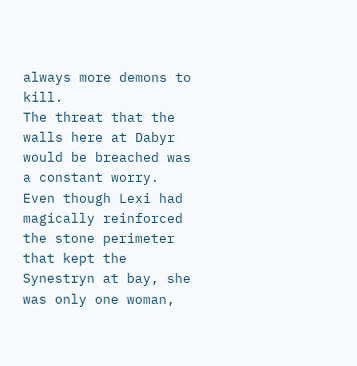always more demons to kill.
The threat that the walls here at Dabyr would be breached was a constant worry. Even though Lexi had magically reinforced the stone perimeter that kept the Synestryn at bay, she was only one woman,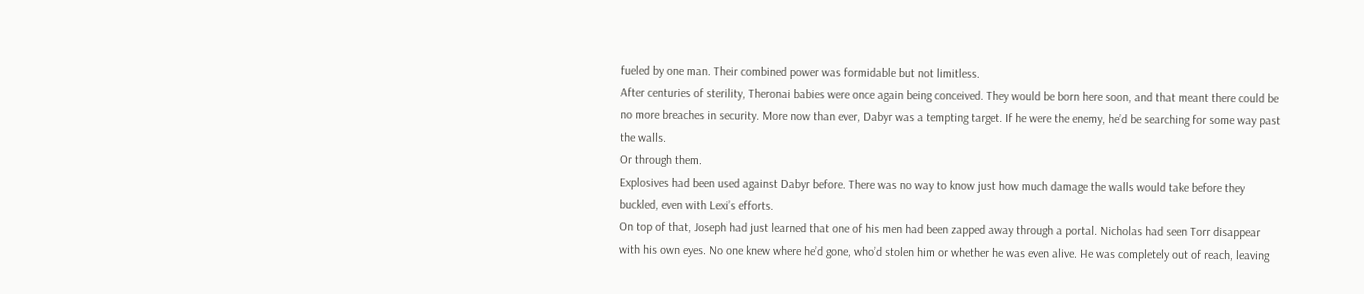fueled by one man. Their combined power was formidable but not limitless.
After centuries of sterility, Theronai babies were once again being conceived. They would be born here soon, and that meant there could be no more breaches in security. More now than ever, Dabyr was a tempting target. If he were the enemy, he’d be searching for some way past the walls.
Or through them.
Explosives had been used against Dabyr before. There was no way to know just how much damage the walls would take before they buckled, even with Lexi’s efforts.
On top of that, Joseph had just learned that one of his men had been zapped away through a portal. Nicholas had seen Torr disappear with his own eyes. No one knew where he’d gone, who’d stolen him or whether he was even alive. He was completely out of reach, leaving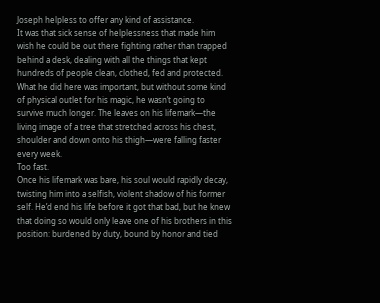Joseph helpless to offer any kind of assistance.
It was that sick sense of helplessness that made him wish he could be out there fighting rather than trapped behind a desk, dealing with all the things that kept hundreds of people clean, clothed, fed and protected. What he did here was important, but without some kind of physical outlet for his magic, he wasn’t going to survive much longer. The leaves on his lifemark—the living image of a tree that stretched across his chest, shoulder and down onto his thigh—were falling faster every week.
Too fast.
Once his lifemark was bare, his soul would rapidly decay, twisting him into a selfish, violent shadow of his former self. He’d end his life before it got that bad, but he knew that doing so would only leave one of his brothers in this position: burdened by duty, bound by honor and tied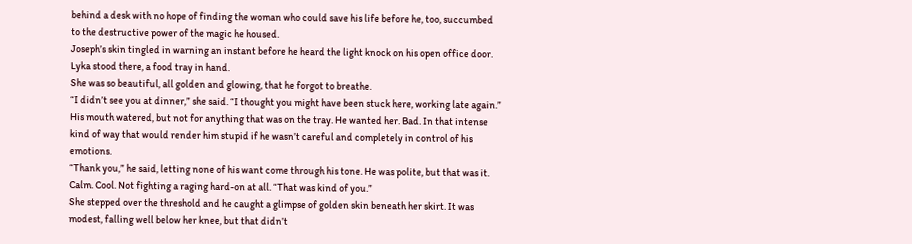behind a desk with no hope of finding the woman who could save his life before he, too, succumbed to the destructive power of the magic he housed.
Joseph’s skin tingled in warning an instant before he heard the light knock on his open office door. Lyka stood there, a food tray in hand.
She was so beautiful, all golden and glowing, that he forgot to breathe.
“I didn’t see you at dinner,” she said. “I thought you might have been stuck here, working late again.”
His mouth watered, but not for anything that was on the tray. He wanted her. Bad. In that intense kind of way that would render him stupid if he wasn’t careful and completely in control of his emotions.
“Thank you,” he said, letting none of his want come through his tone. He was polite, but that was it. Calm. Cool. Not fighting a raging hard-on at all. “That was kind of you.”
She stepped over the threshold and he caught a glimpse of golden skin beneath her skirt. It was modest, falling well below her knee, but that didn’t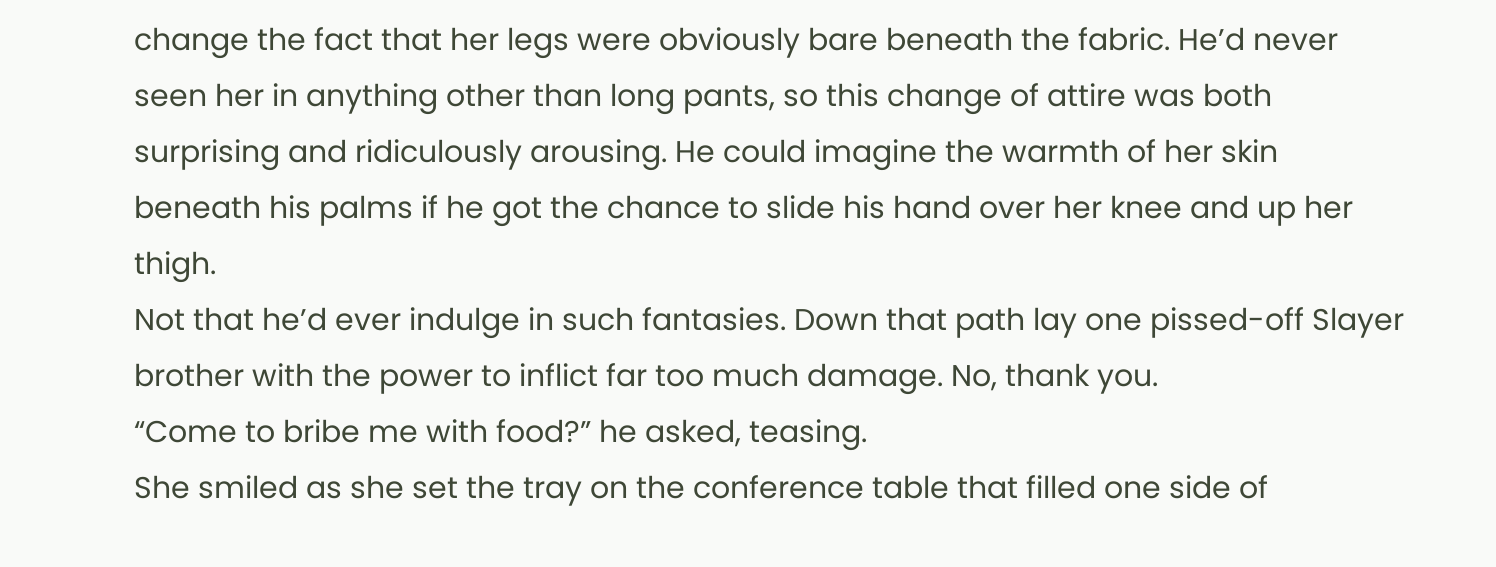change the fact that her legs were obviously bare beneath the fabric. He’d never seen her in anything other than long pants, so this change of attire was both surprising and ridiculously arousing. He could imagine the warmth of her skin beneath his palms if he got the chance to slide his hand over her knee and up her thigh.
Not that he’d ever indulge in such fantasies. Down that path lay one pissed-off Slayer brother with the power to inflict far too much damage. No, thank you.
“Come to bribe me with food?” he asked, teasing.
She smiled as she set the tray on the conference table that filled one side of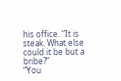his office. “It is steak. What else could it be but a bribe?”
“You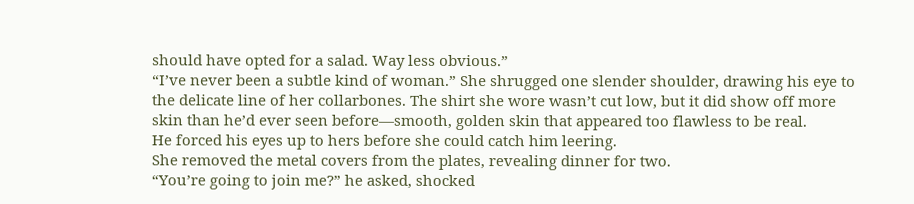should have opted for a salad. Way less obvious.”
“I’ve never been a subtle kind of woman.” She shrugged one slender shoulder, drawing his eye to the delicate line of her collarbones. The shirt she wore wasn’t cut low, but it did show off more skin than he’d ever seen before—smooth, golden skin that appeared too flawless to be real.
He forced his eyes up to hers before she could catch him leering.
She removed the metal covers from the plates, revealing dinner for two.
“You’re going to join me?” he asked, shocked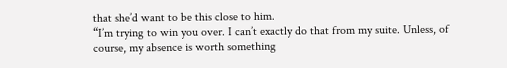that she’d want to be this close to him.
“I’m trying to win you over. I can’t exactly do that from my suite. Unless, of course, my absence is worth something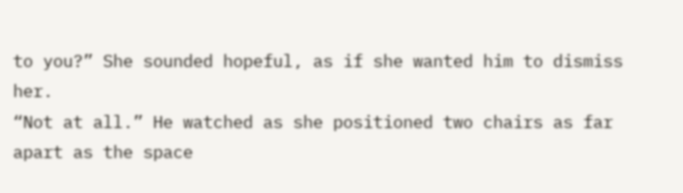to you?” She sounded hopeful, as if she wanted him to dismiss her.
“Not at all.” He watched as she positioned two chairs as far apart as the space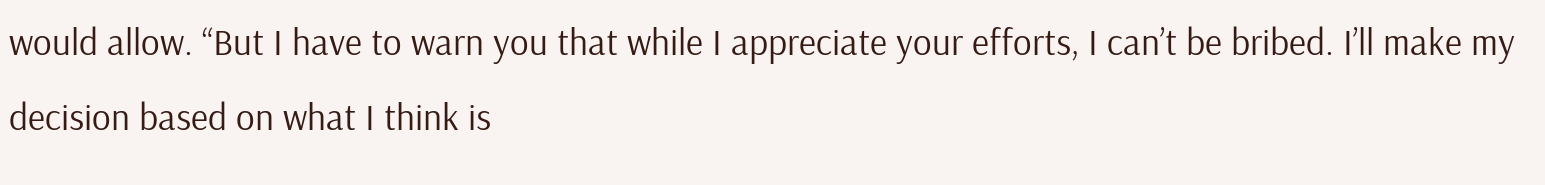would allow. “But I have to warn you that while I appreciate your efforts, I can’t be bribed. I’ll make my decision based on what I think is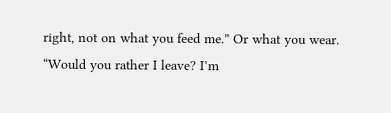right, not on what you feed me.” Or what you wear.
“Would you rather I leave? I’m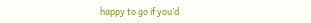happy to go if you’d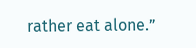rather eat alone.”